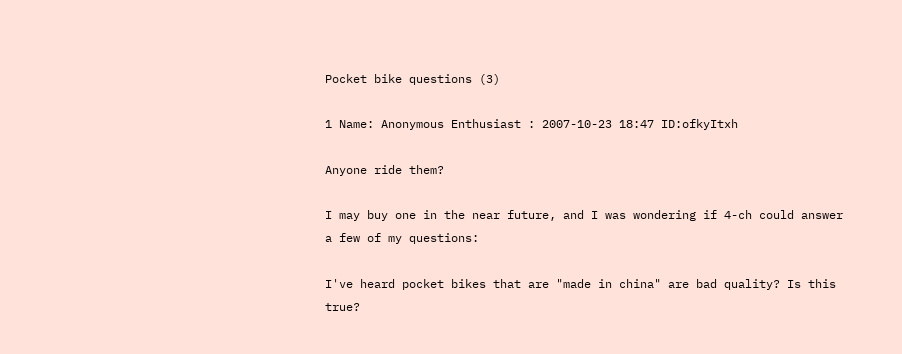Pocket bike questions (3)

1 Name: Anonymous Enthusiast : 2007-10-23 18:47 ID:ofkyItxh

Anyone ride them?

I may buy one in the near future, and I was wondering if 4-ch could answer a few of my questions:

I've heard pocket bikes that are "made in china" are bad quality? Is this true?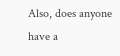Also, does anyone have a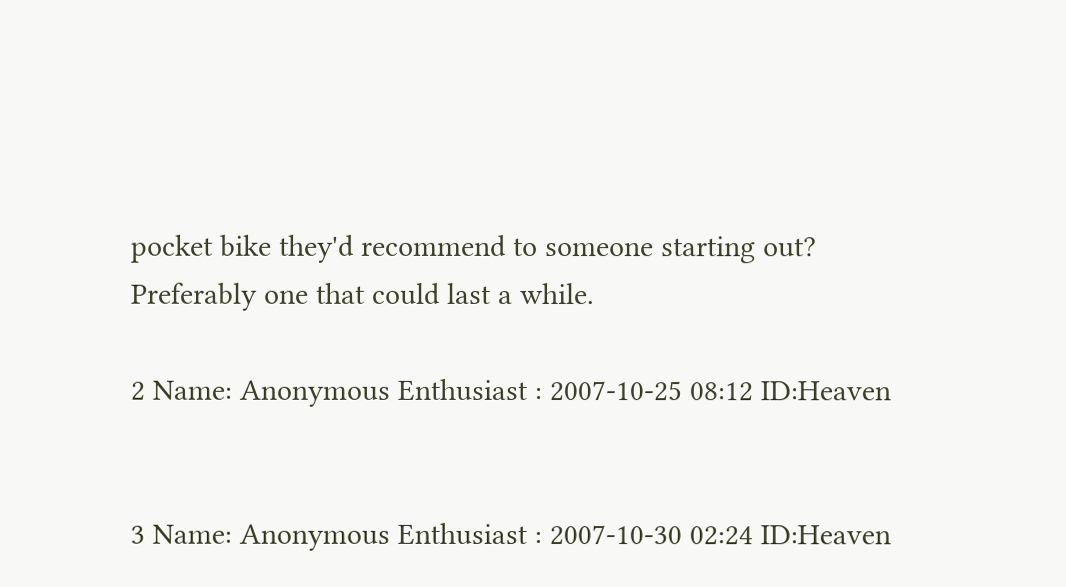pocket bike they'd recommend to someone starting out?
Preferably one that could last a while.

2 Name: Anonymous Enthusiast : 2007-10-25 08:12 ID:Heaven


3 Name: Anonymous Enthusiast : 2007-10-30 02:24 ID:Heaven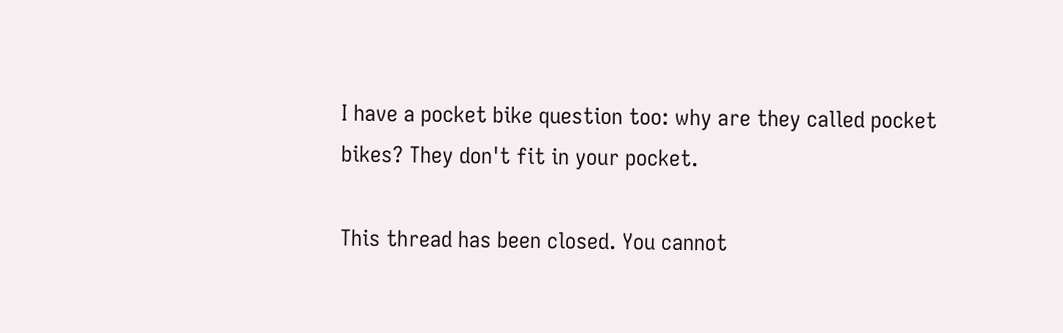I have a pocket bike question too: why are they called pocket bikes? They don't fit in your pocket.

This thread has been closed. You cannot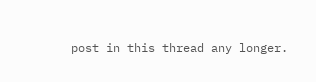post in this thread any longer.